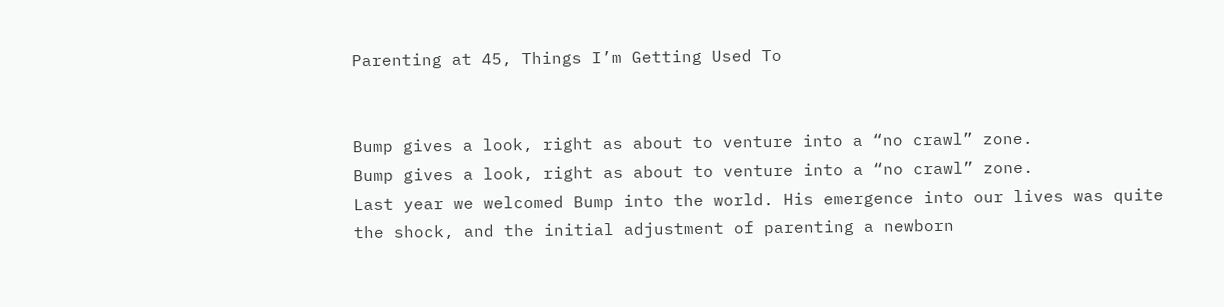Parenting at 45, Things I’m Getting Used To


Bump gives a look, right as about to venture into a “no crawl” zone.
Bump gives a look, right as about to venture into a “no crawl” zone.
Last year we welcomed Bump into the world. His emergence into our lives was quite the shock, and the initial adjustment of parenting a newborn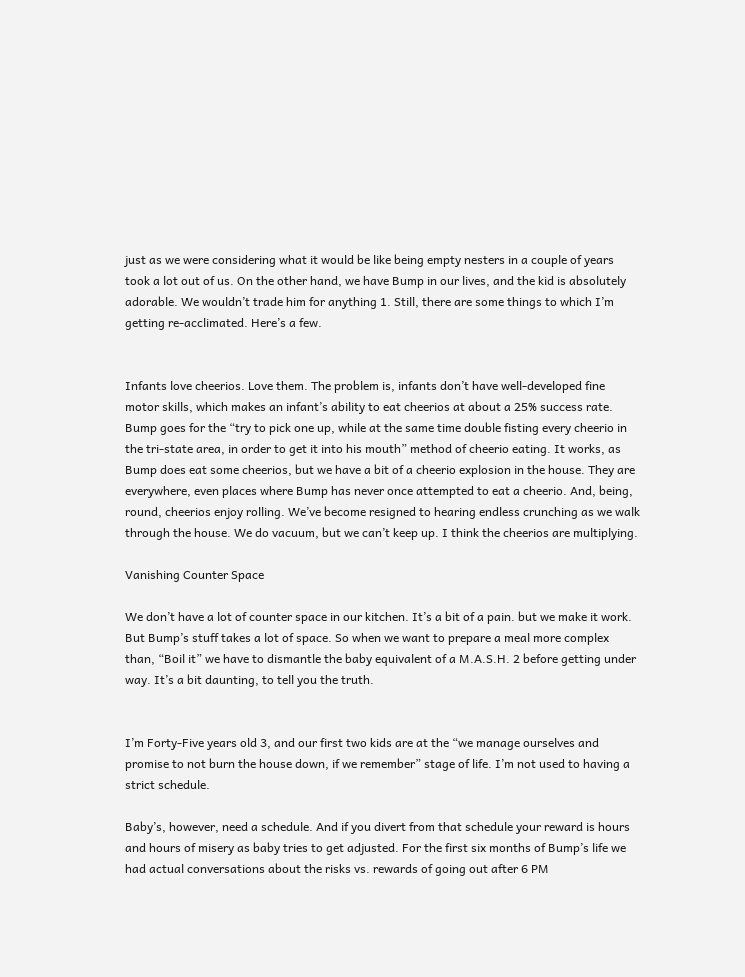just as we were considering what it would be like being empty nesters in a couple of years took a lot out of us. On the other hand, we have Bump in our lives, and the kid is absolutely adorable. We wouldn’t trade him for anything 1. Still, there are some things to which I’m getting re-acclimated. Here’s a few.


Infants love cheerios. Love them. The problem is, infants don’t have well-developed fine motor skills, which makes an infant’s ability to eat cheerios at about a 25% success rate. Bump goes for the “try to pick one up, while at the same time double fisting every cheerio in the tri-state area, in order to get it into his mouth” method of cheerio eating. It works, as Bump does eat some cheerios, but we have a bit of a cheerio explosion in the house. They are everywhere, even places where Bump has never once attempted to eat a cheerio. And, being, round, cheerios enjoy rolling. We’ve become resigned to hearing endless crunching as we walk through the house. We do vacuum, but we can’t keep up. I think the cheerios are multiplying.

Vanishing Counter Space

We don’t have a lot of counter space in our kitchen. It’s a bit of a pain. but we make it work. But Bump’s stuff takes a lot of space. So when we want to prepare a meal more complex than, “Boil it” we have to dismantle the baby equivalent of a M.A.S.H. 2 before getting under way. It’s a bit daunting, to tell you the truth.


I’m Forty-Five years old 3, and our first two kids are at the “we manage ourselves and promise to not burn the house down, if we remember” stage of life. I’m not used to having a strict schedule.

Baby’s, however, need a schedule. And if you divert from that schedule your reward is hours and hours of misery as baby tries to get adjusted. For the first six months of Bump’s life we had actual conversations about the risks vs. rewards of going out after 6 PM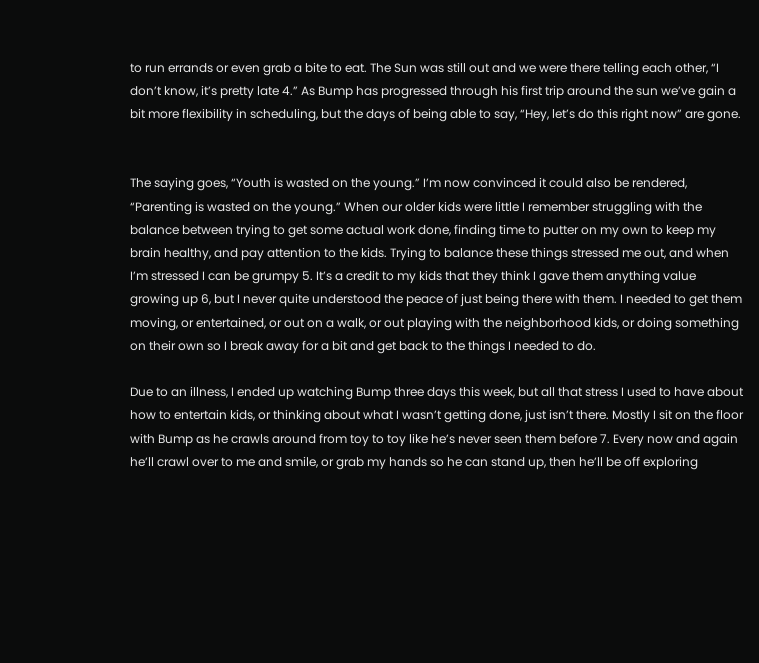to run errands or even grab a bite to eat. The Sun was still out and we were there telling each other, “I don’t know, it’s pretty late 4.” As Bump has progressed through his first trip around the sun we’ve gain a bit more flexibility in scheduling, but the days of being able to say, “Hey, let’s do this right now” are gone.


The saying goes, “Youth is wasted on the young.” I’m now convinced it could also be rendered, “Parenting is wasted on the young.” When our older kids were little I remember struggling with the balance between trying to get some actual work done, finding time to putter on my own to keep my brain healthy, and pay attention to the kids. Trying to balance these things stressed me out, and when I’m stressed I can be grumpy 5. It’s a credit to my kids that they think I gave them anything value growing up 6, but I never quite understood the peace of just being there with them. I needed to get them moving, or entertained, or out on a walk, or out playing with the neighborhood kids, or doing something on their own so I break away for a bit and get back to the things I needed to do.

Due to an illness, I ended up watching Bump three days this week, but all that stress I used to have about how to entertain kids, or thinking about what I wasn’t getting done, just isn’t there. Mostly I sit on the floor with Bump as he crawls around from toy to toy like he’s never seen them before 7. Every now and again he’ll crawl over to me and smile, or grab my hands so he can stand up, then he’ll be off exploring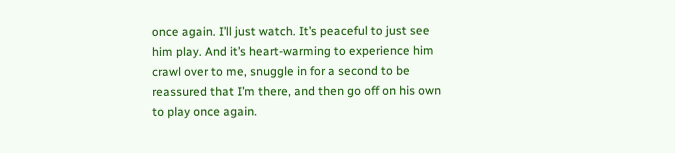once again. I’ll just watch. It’s peaceful to just see him play. And it’s heart-warming to experience him crawl over to me, snuggle in for a second to be reassured that I’m there, and then go off on his own to play once again.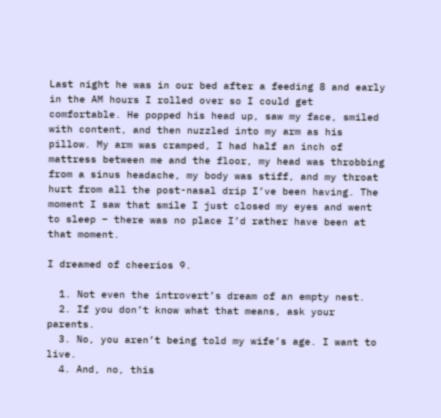Last night he was in our bed after a feeding 8 and early in the AM hours I rolled over so I could get comfortable. He popped his head up, saw my face, smiled with content, and then nuzzled into my arm as his pillow. My arm was cramped, I had half an inch of mattress between me and the floor, my head was throbbing from a sinus headache, my body was stiff, and my throat hurt from all the post-nasal drip I’ve been having. The moment I saw that smile I just closed my eyes and went to sleep – there was no place I’d rather have been at that moment.

I dreamed of cheerios 9.

  1. Not even the introvert’s dream of an empty nest.
  2. If you don’t know what that means, ask your parents.
  3. No, you aren’t being told my wife’s age. I want to live.
  4. And, no, this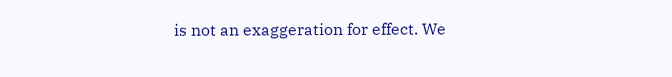is not an exaggeration for effect. We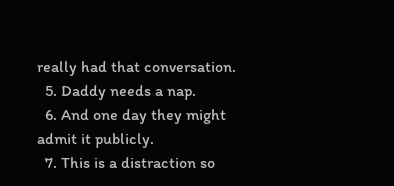really had that conversation.
  5. Daddy needs a nap.
  6. And one day they might admit it publicly.
  7. This is a distraction so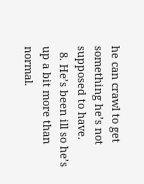he can crawl to get something he’s not supposed to have.
  8. He’s been ill so he’s up a bit more than normal.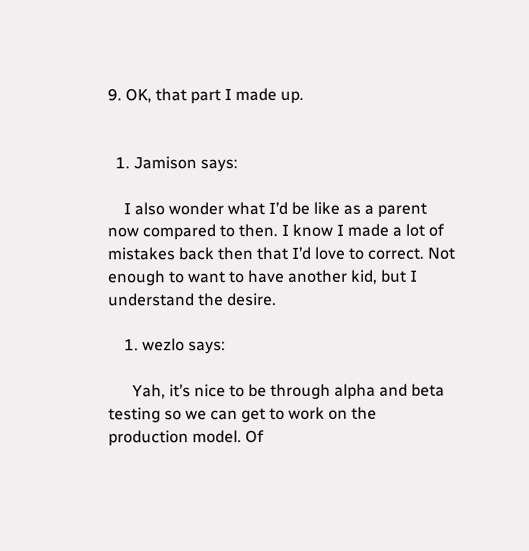9. OK, that part I made up.


  1. Jamison says:

    I also wonder what I’d be like as a parent now compared to then. I know I made a lot of mistakes back then that I’d love to correct. Not enough to want to have another kid, but I understand the desire.

    1. wezlo says:

      Yah, it’s nice to be through alpha and beta testing so we can get to work on the production model. Of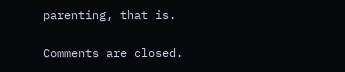parenting, that is.

Comments are closed.